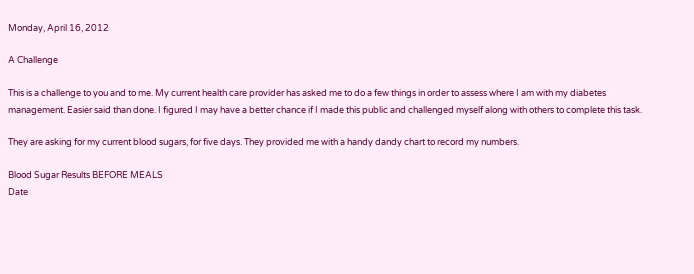Monday, April 16, 2012

A Challenge

This is a challenge to you and to me. My current health care provider has asked me to do a few things in order to assess where I am with my diabetes management. Easier said than done. I figured I may have a better chance if I made this public and challenged myself along with others to complete this task.

They are asking for my current blood sugars, for five days. They provided me with a handy dandy chart to record my numbers.

Blood Sugar Results BEFORE MEALS
Date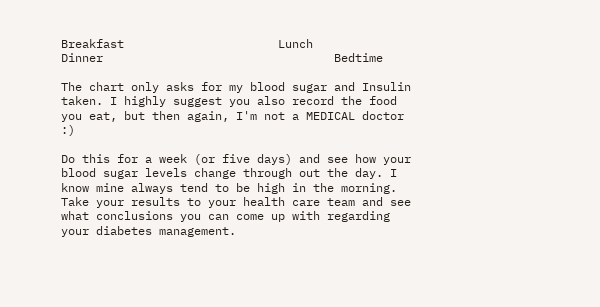Breakfast                      Lunch                 Dinner                                 Bedtime

The chart only asks for my blood sugar and Insulin taken. I highly suggest you also record the food you eat, but then again, I'm not a MEDICAL doctor :)

Do this for a week (or five days) and see how your blood sugar levels change through out the day. I know mine always tend to be high in the morning. Take your results to your health care team and see what conclusions you can come up with regarding your diabetes management.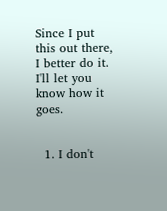Since I put this out there, I better do it. I'll let you know how it goes.


  1. I don't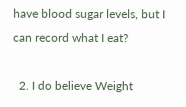have blood sugar levels, but I can record what I eat?

  2. I do believe Weight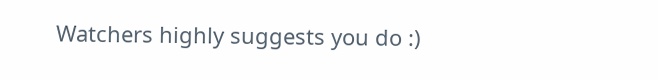Watchers highly suggests you do :)